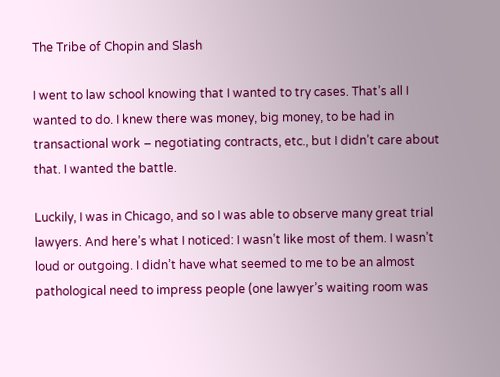The Tribe of Chopin and Slash

I went to law school knowing that I wanted to try cases. That’s all I wanted to do. I knew there was money, big money, to be had in transactional work – negotiating contracts, etc., but I didn’t care about that. I wanted the battle.

Luckily, I was in Chicago, and so I was able to observe many great trial lawyers. And here’s what I noticed: I wasn’t like most of them. I wasn’t loud or outgoing. I didn’t have what seemed to me to be an almost pathological need to impress people (one lawyer’s waiting room was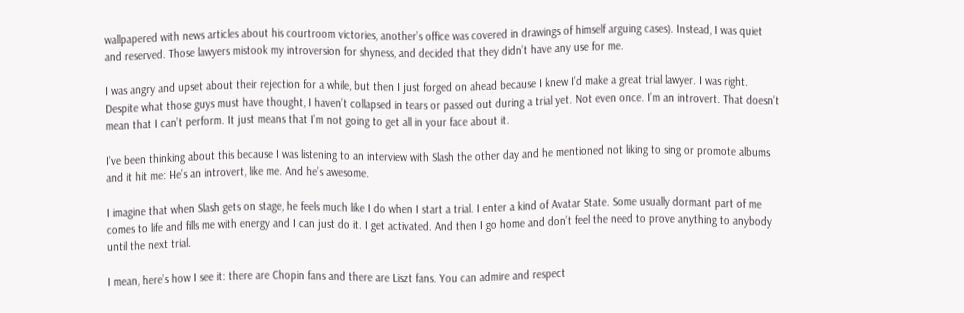wallpapered with news articles about his courtroom victories, another’s office was covered in drawings of himself arguing cases). Instead, I was quiet and reserved. Those lawyers mistook my introversion for shyness, and decided that they didn’t have any use for me.

I was angry and upset about their rejection for a while, but then I just forged on ahead because I knew I’d make a great trial lawyer. I was right. Despite what those guys must have thought, I haven’t collapsed in tears or passed out during a trial yet. Not even once. I’m an introvert. That doesn’t mean that I can’t perform. It just means that I’m not going to get all in your face about it.

I’ve been thinking about this because I was listening to an interview with Slash the other day and he mentioned not liking to sing or promote albums and it hit me: He’s an introvert, like me. And he’s awesome.

I imagine that when Slash gets on stage, he feels much like I do when I start a trial. I enter a kind of Avatar State. Some usually dormant part of me comes to life and fills me with energy and I can just do it. I get activated. And then I go home and don’t feel the need to prove anything to anybody until the next trial.

I mean, here’s how I see it: there are Chopin fans and there are Liszt fans. You can admire and respect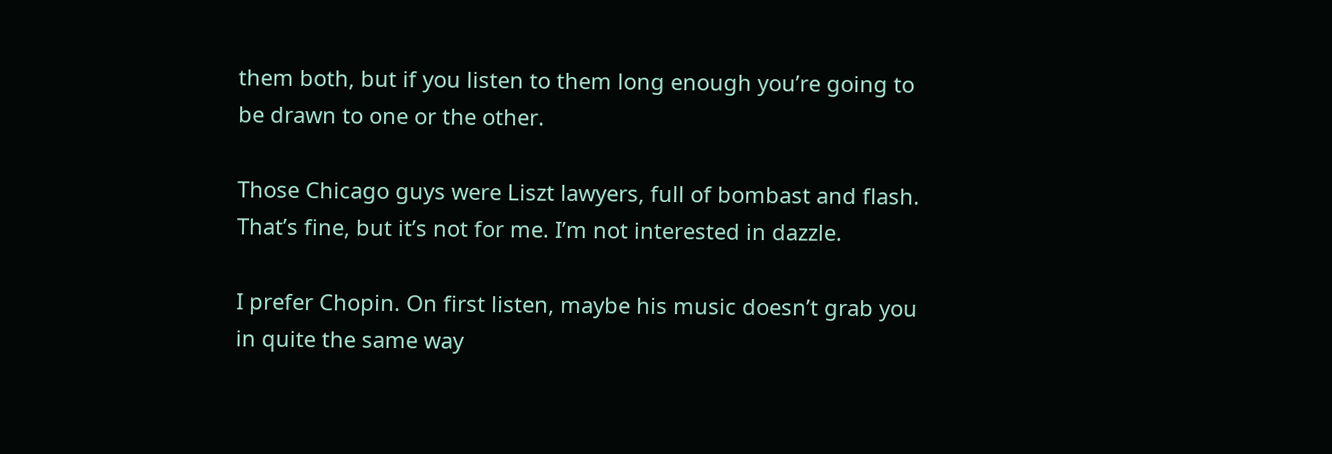them both, but if you listen to them long enough you’re going to be drawn to one or the other.

Those Chicago guys were Liszt lawyers, full of bombast and flash. That’s fine, but it’s not for me. I’m not interested in dazzle.

I prefer Chopin. On first listen, maybe his music doesn’t grab you in quite the same way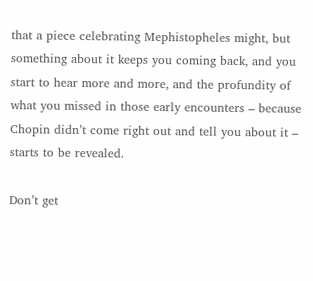that a piece celebrating Mephistopheles might, but something about it keeps you coming back, and you start to hear more and more, and the profundity of what you missed in those early encounters – because Chopin didn’t come right out and tell you about it – starts to be revealed.

Don’t get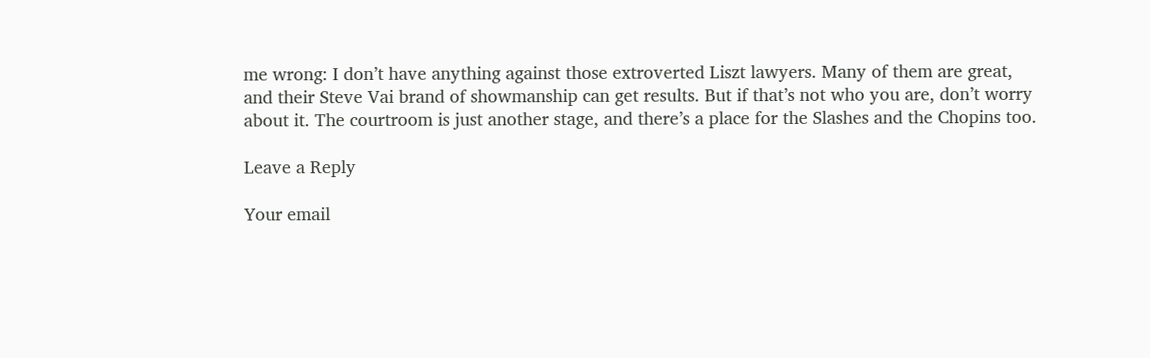me wrong: I don’t have anything against those extroverted Liszt lawyers. Many of them are great, and their Steve Vai brand of showmanship can get results. But if that’s not who you are, don’t worry about it. The courtroom is just another stage, and there’s a place for the Slashes and the Chopins too.

Leave a Reply

Your email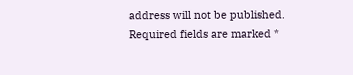address will not be published. Required fields are marked *